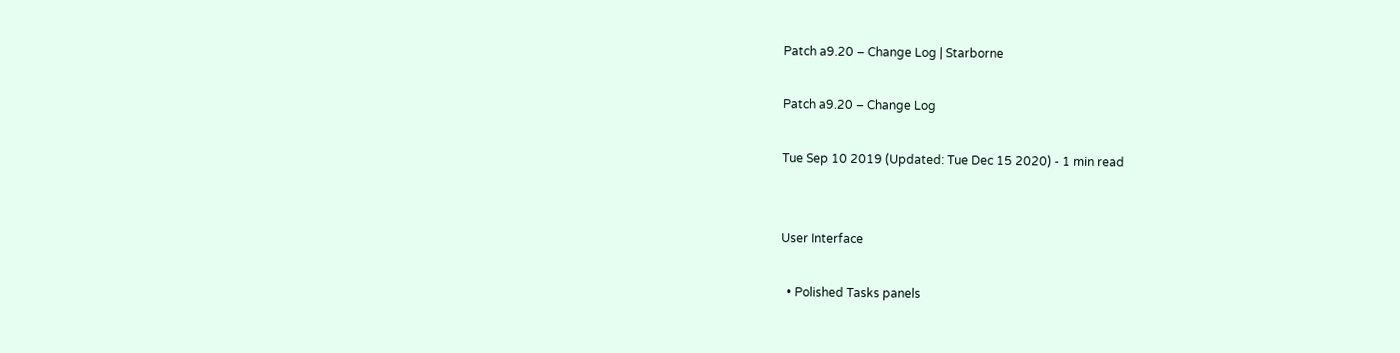Patch a9.20 – Change Log | Starborne

Patch a9.20 – Change Log

Tue Sep 10 2019 (Updated: Tue Dec 15 2020) - 1 min read


User Interface

  • Polished Tasks panels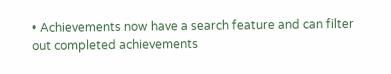• Achievements now have a search feature and can filter out completed achievements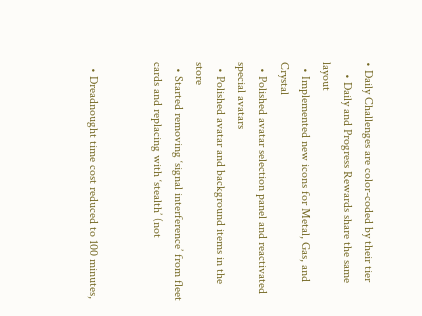• Daily Challenges are color-coded by their tier
    • Daily and Progress Rewards share the same layout
  • Implemented new icons for Metal, Gas, and Crystal
  • Polished avatar selection panel and reactivated special avatars
  • Polished avatar and background items in the store
  • Started removing ‘signal interference’ from fleet cards and replacing with ‘stealth’ (not


  • Dreadnought time cost reduced to 100 minutes,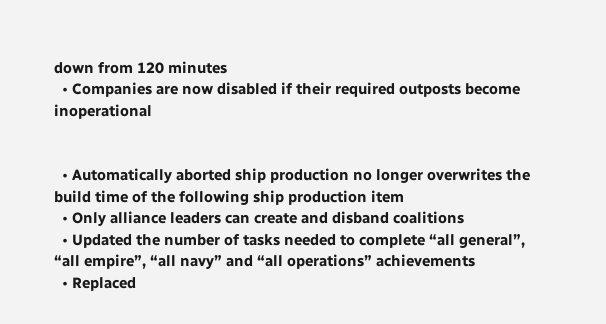down from 120 minutes
  • Companies are now disabled if their required outposts become inoperational


  • Automatically aborted ship production no longer overwrites the build time of the following ship production item
  • Only alliance leaders can create and disband coalitions
  • Updated the number of tasks needed to complete “all general”, “all empire”, “all navy” and “all operations” achievements
  • Replaced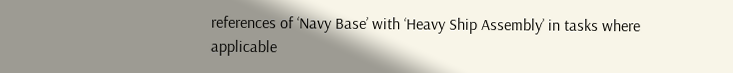references of ‘Navy Base’ with ‘Heavy Ship Assembly’ in tasks where applicable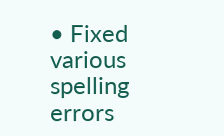• Fixed various spelling errors